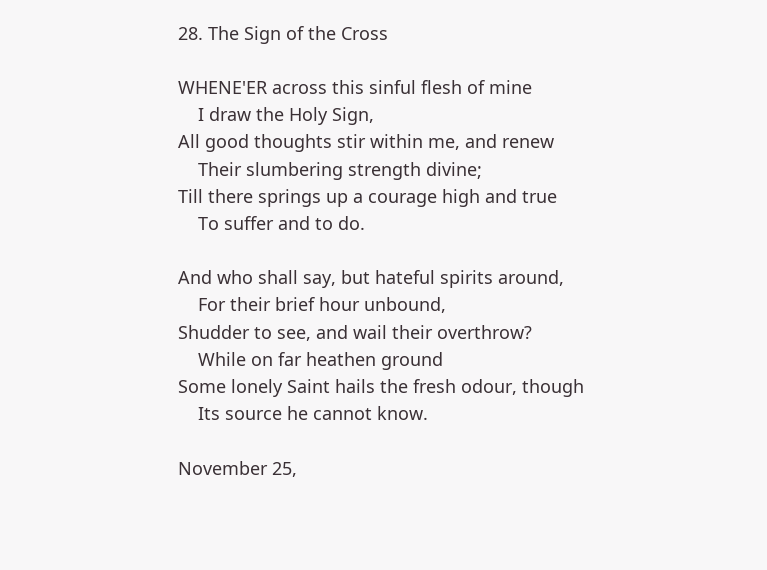28. The Sign of the Cross

WHENE'ER across this sinful flesh of mine
    I draw the Holy Sign,
All good thoughts stir within me, and renew
    Their slumbering strength divine;
Till there springs up a courage high and true
    To suffer and to do.

And who shall say, but hateful spirits around,
    For their brief hour unbound,
Shudder to see, and wail their overthrow?
    While on far heathen ground
Some lonely Saint hails the fresh odour, though
    Its source he cannot know.

November 25,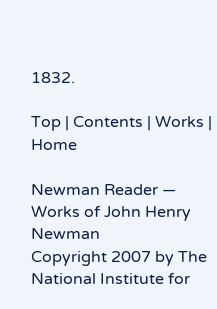1832.

Top | Contents | Works | Home

Newman Reader — Works of John Henry Newman
Copyright 2007 by The National Institute for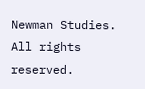Newman Studies. All rights reserved.